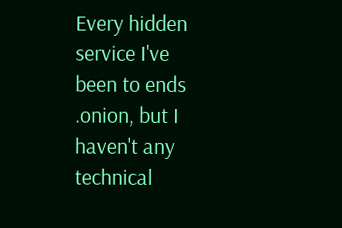Every hidden service I've been to ends .onion, but I haven't any technical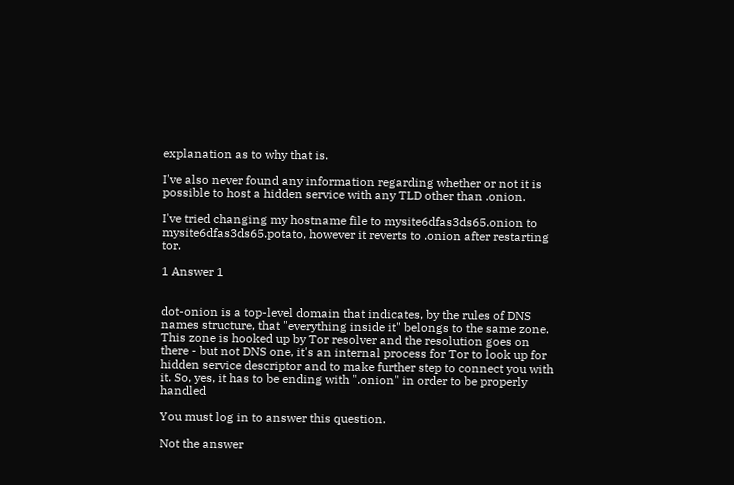explanation as to why that is.

I've also never found any information regarding whether or not it is possible to host a hidden service with any TLD other than .onion.

I've tried changing my hostname file to mysite6dfas3ds65.onion to mysite6dfas3ds65.potato, however it reverts to .onion after restarting tor.

1 Answer 1


dot-onion is a top-level domain that indicates, by the rules of DNS names structure, that "everything inside it" belongs to the same zone. This zone is hooked up by Tor resolver and the resolution goes on there - but not DNS one, it's an internal process for Tor to look up for hidden service descriptor and to make further step to connect you with it. So, yes, it has to be ending with ".onion" in order to be properly handled

You must log in to answer this question.

Not the answer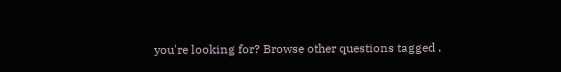you're looking for? Browse other questions tagged .